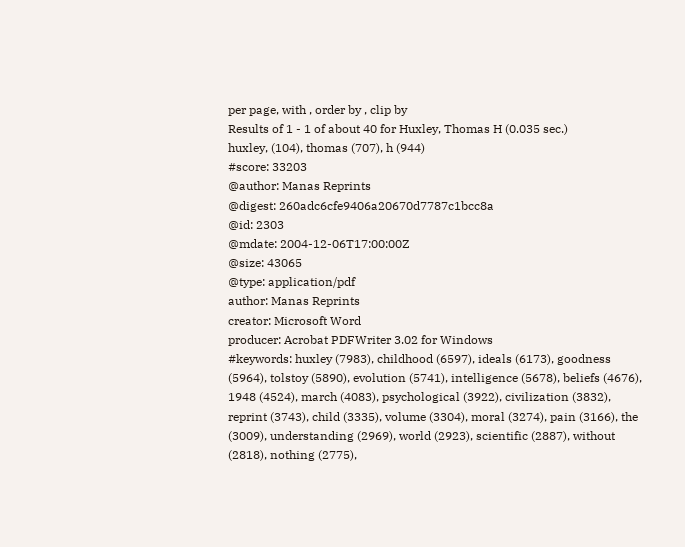per page, with , order by , clip by
Results of 1 - 1 of about 40 for Huxley, Thomas H (0.035 sec.)
huxley, (104), thomas (707), h (944)
#score: 33203
@author: Manas Reprints
@digest: 260adc6cfe9406a20670d7787c1bcc8a
@id: 2303
@mdate: 2004-12-06T17:00:00Z
@size: 43065
@type: application/pdf
author: Manas Reprints
creator: Microsoft Word
producer: Acrobat PDFWriter 3.02 for Windows
#keywords: huxley (7983), childhood (6597), ideals (6173), goodness (5964), tolstoy (5890), evolution (5741), intelligence (5678), beliefs (4676), 1948 (4524), march (4083), psychological (3922), civilization (3832), reprint (3743), child (3335), volume (3304), moral (3274), pain (3166), the (3009), understanding (2969), world (2923), scientific (2887), without (2818), nothing (2775),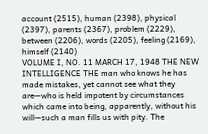account (2515), human (2398), physical (2397), parents (2367), problem (2229), between (2206), words (2205), feeling (2169), himself (2140)
VOLUME I, NO. 11 MARCH 17, 1948 THE NEW INTELLIGENCE THE man who knows he has made mistakes, yet cannot see what they are—who is held impotent by circumstances which came into being, apparently, without his will—such a man fills us with pity. The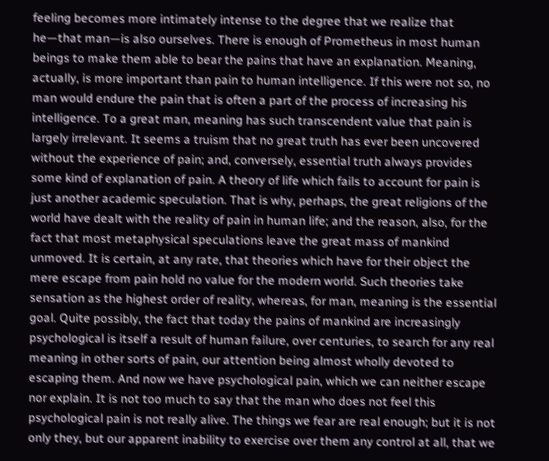feeling becomes more intimately intense to the degree that we realize that he—that man—is also ourselves. There is enough of Prometheus in most human beings to make them able to bear the pains that have an explanation. Meaning, actually, is more important than pain to human intelligence. If this were not so, no man would endure the pain that is often a part of the process of increasing his intelligence. To a great man, meaning has such transcendent value that pain is largely irrelevant. It seems a truism that no great truth has ever been uncovered without the experience of pain; and, conversely, essential truth always provides some kind of explanation of pain. A theory of life which fails to account for pain is just another academic speculation. That is why, perhaps, the great religions of the world have dealt with the reality of pain in human life; and the reason, also, for the fact that most metaphysical speculations leave the great mass of mankind unmoved. It is certain, at any rate, that theories which have for their object the mere escape from pain hold no value for the modern world. Such theories take sensation as the highest order of reality, whereas, for man, meaning is the essential goal. Quite possibly, the fact that today the pains of mankind are increasingly psychological is itself a result of human failure, over centuries, to search for any real meaning in other sorts of pain, our attention being almost wholly devoted to escaping them. And now we have psychological pain, which we can neither escape nor explain. It is not too much to say that the man who does not feel this psychological pain is not really alive. The things we fear are real enough; but it is not only they, but our apparent inability to exercise over them any control at all, that we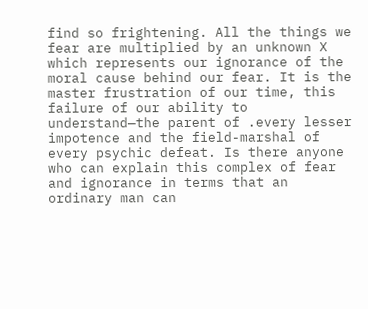find so frightening. All the things we fear are multiplied by an unknown X which represents our ignorance of the moral cause behind our fear. It is the master frustration of our time, this failure of our ability to understand—the parent of .every lesser impotence and the field-marshal of every psychic defeat. Is there anyone who can explain this complex of fear and ignorance in terms that an ordinary man can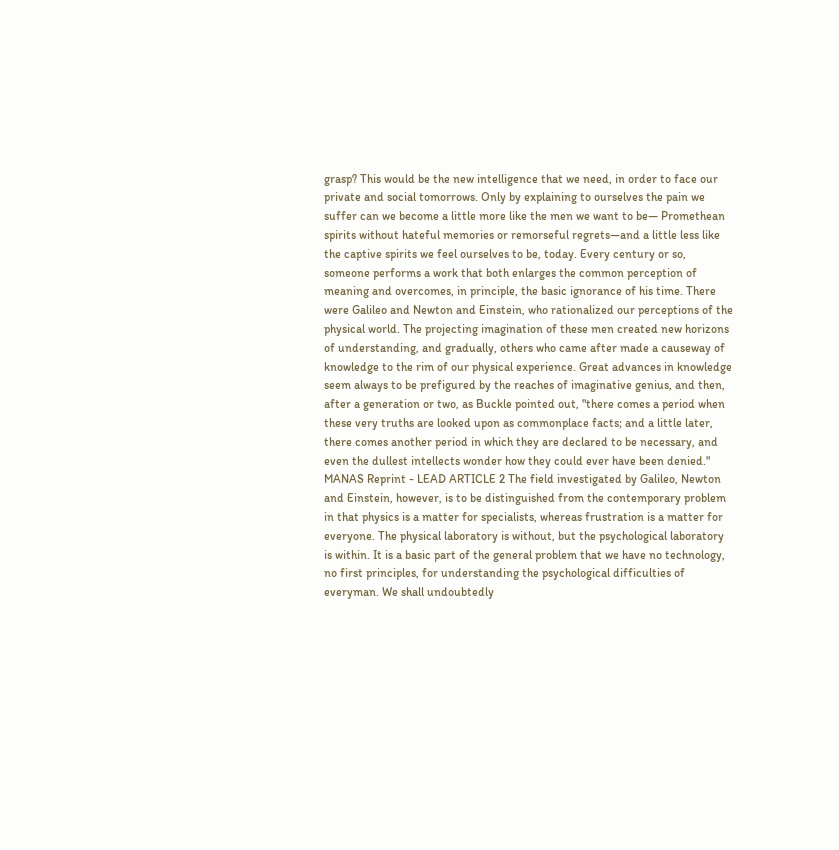grasp? This would be the new intelligence that we need, in order to face our private and social tomorrows. Only by explaining to ourselves the pain we suffer can we become a little more like the men we want to be— Promethean spirits without hateful memories or remorseful regrets—and a little less like the captive spirits we feel ourselves to be, today. Every century or so, someone performs a work that both enlarges the common perception of meaning and overcomes, in principle, the basic ignorance of his time. There were Galileo and Newton and Einstein, who rationalized our perceptions of the physical world. The projecting imagination of these men created new horizons of understanding, and gradually, others who came after made a causeway of knowledge to the rim of our physical experience. Great advances in knowledge seem always to be prefigured by the reaches of imaginative genius, and then, after a generation or two, as Buckle pointed out, "there comes a period when these very truths are looked upon as commonplace facts; and a little later, there comes another period in which they are declared to be necessary, and even the dullest intellects wonder how they could ever have been denied." MANAS Reprint - LEAD ARTICLE 2 The field investigated by Galileo, Newton and Einstein, however, is to be distinguished from the contemporary problem in that physics is a matter for specialists, whereas frustration is a matter for everyone. The physical laboratory is without, but the psychological laboratory is within. It is a basic part of the general problem that we have no technology, no first principles, for understanding the psychological difficulties of everyman. We shall undoubtedly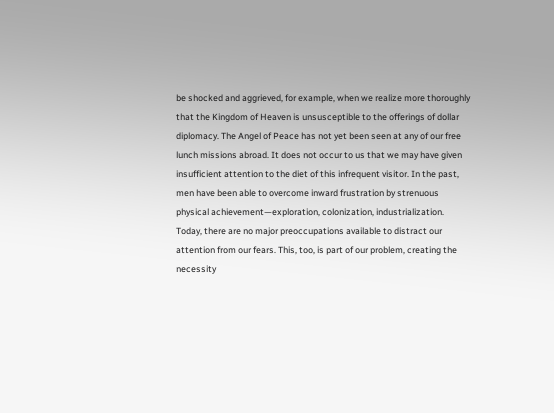be shocked and aggrieved, for example, when we realize more thoroughly that the Kingdom of Heaven is unsusceptible to the offerings of dollar diplomacy. The Angel of Peace has not yet been seen at any of our free lunch missions abroad. It does not occur to us that we may have given insufficient attention to the diet of this infrequent visitor. In the past, men have been able to overcome inward frustration by strenuous physical achievement—exploration, colonization, industrialization. Today, there are no major preoccupations available to distract our attention from our fears. This, too, is part of our problem, creating the necessity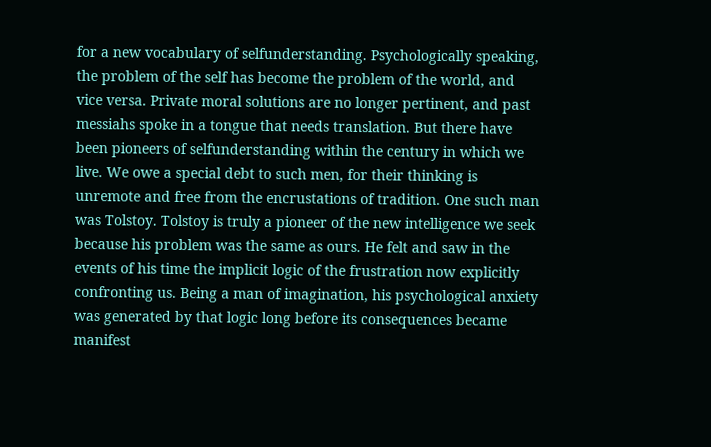for a new vocabulary of selfunderstanding. Psychologically speaking, the problem of the self has become the problem of the world, and vice versa. Private moral solutions are no longer pertinent, and past messiahs spoke in a tongue that needs translation. But there have been pioneers of selfunderstanding within the century in which we live. We owe a special debt to such men, for their thinking is unremote and free from the encrustations of tradition. One such man was Tolstoy. Tolstoy is truly a pioneer of the new intelligence we seek because his problem was the same as ours. He felt and saw in the events of his time the implicit logic of the frustration now explicitly confronting us. Being a man of imagination, his psychological anxiety was generated by that logic long before its consequences became manifest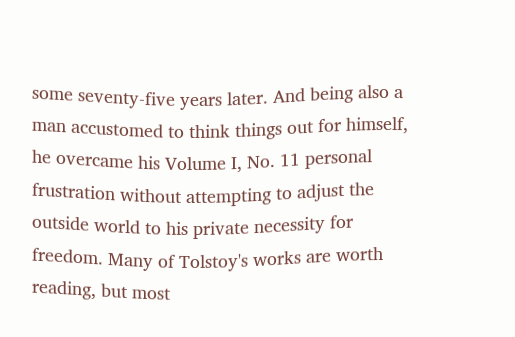some seventy-five years later. And being also a man accustomed to think things out for himself, he overcame his Volume I, No. 11 personal frustration without attempting to adjust the outside world to his private necessity for freedom. Many of Tolstoy's works are worth reading, but most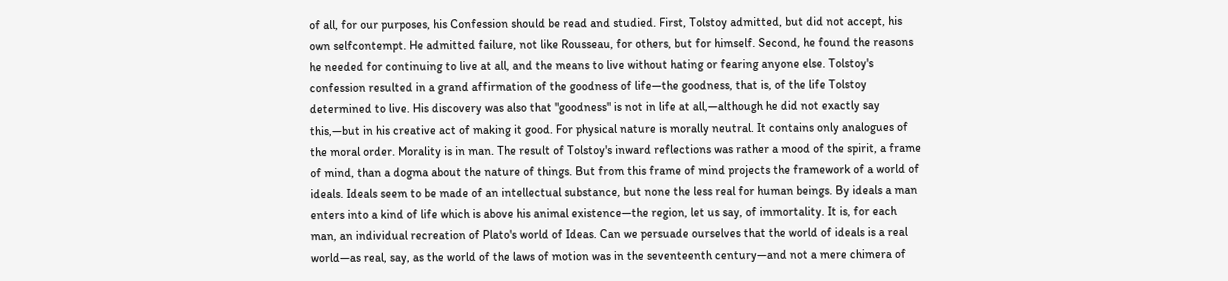of all, for our purposes, his Confession should be read and studied. First, Tolstoy admitted, but did not accept, his own selfcontempt. He admitted failure, not like Rousseau, for others, but for himself. Second, he found the reasons he needed for continuing to live at all, and the means to live without hating or fearing anyone else. Tolstoy's confession resulted in a grand affirmation of the goodness of life—the goodness, that is, of the life Tolstoy determined to live. His discovery was also that "goodness" is not in life at all,—although he did not exactly say this,—but in his creative act of making it good. For physical nature is morally neutral. It contains only analogues of the moral order. Morality is in man. The result of Tolstoy's inward reflections was rather a mood of the spirit, a frame of mind, than a dogma about the nature of things. But from this frame of mind projects the framework of a world of ideals. Ideals seem to be made of an intellectual substance, but none the less real for human beings. By ideals a man enters into a kind of life which is above his animal existence—the region, let us say, of immortality. It is, for each man, an individual recreation of Plato's world of Ideas. Can we persuade ourselves that the world of ideals is a real world—as real, say, as the world of the laws of motion was in the seventeenth century—and not a mere chimera of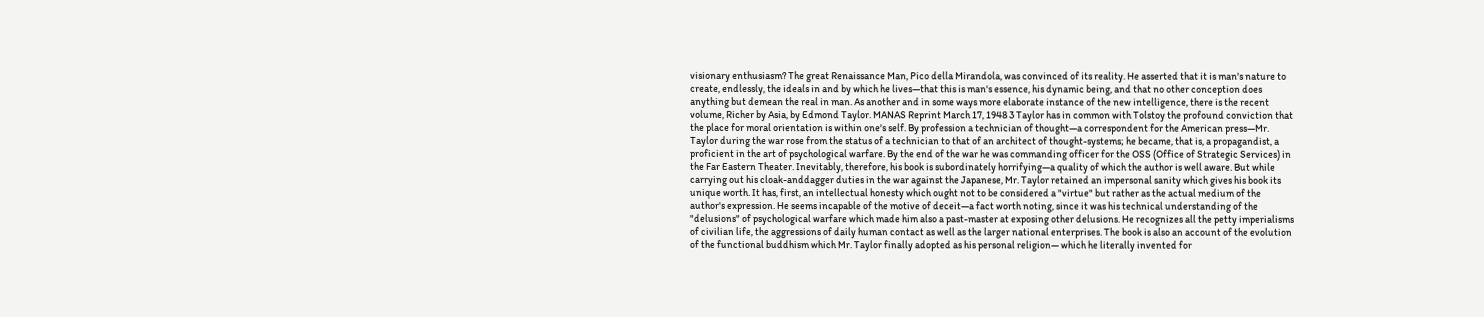visionary enthusiasm? The great Renaissance Man, Pico della Mirandola, was convinced of its reality. He asserted that it is man's nature to create, endlessly, the ideals in and by which he lives—that this is man's essence, his dynamic being, and that no other conception does anything but demean the real in man. As another and in some ways more elaborate instance of the new intelligence, there is the recent volume, Richer by Asia, by Edmond Taylor. MANAS Reprint March 17, 1948 3 Taylor has in common with Tolstoy the profound conviction that the place for moral orientation is within one's self. By profession a technician of thought—a correspondent for the American press—Mr. Taylor during the war rose from the status of a technician to that of an architect of thought-systems; he became, that is, a propagandist, a proficient in the art of psychological warfare. By the end of the war he was commanding officer for the OSS (Office of Strategic Services) in the Far Eastern Theater. Inevitably, therefore, his book is subordinately horrifying—a quality of which the author is well aware. But while carrying out his cloak-anddagger duties in the war against the Japanese, Mr. Taylor retained an impersonal sanity which gives his book its unique worth. It has, first, an intellectual honesty which ought not to be considered a "virtue" but rather as the actual medium of the author's expression. He seems incapable of the motive of deceit—a fact worth noting, since it was his technical understanding of the "delusions" of psychological warfare which made him also a past-master at exposing other delusions. He recognizes all the petty imperialisms of civilian life, the aggressions of daily human contact as well as the larger national enterprises. The book is also an account of the evolution of the functional buddhism which Mr. Taylor finally adopted as his personal religion— which he literally invented for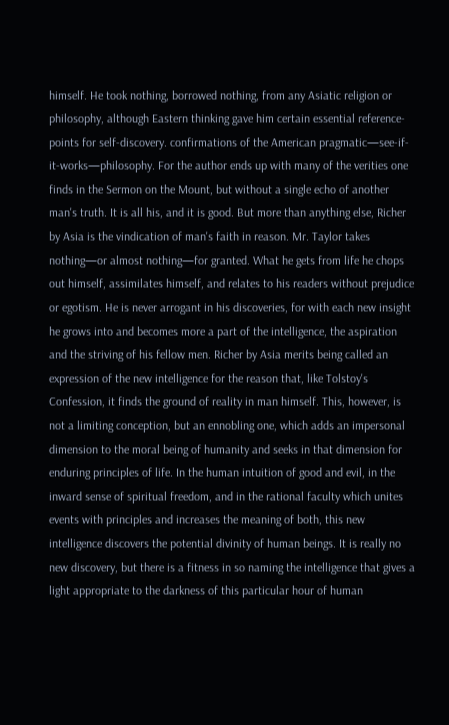himself. He took nothing, borrowed nothing, from any Asiatic religion or philosophy, although Eastern thinking gave him certain essential reference-points for self-discovery. confirmations of the American pragmatic—see-if-it-works—philosophy. For the author ends up with many of the verities one finds in the Sermon on the Mount, but without a single echo of another man's truth. It is all his, and it is good. But more than anything else, Richer by Asia is the vindication of man's faith in reason. Mr. Taylor takes nothing—or almost nothing—for granted. What he gets from life he chops out himself, assimilates himself, and relates to his readers without prejudice or egotism. He is never arrogant in his discoveries, for with each new insight he grows into and becomes more a part of the intelligence, the aspiration and the striving of his fellow men. Richer by Asia merits being called an expression of the new intelligence for the reason that, like Tolstoy's Confession, it finds the ground of reality in man himself. This, however, is not a limiting conception, but an ennobling one, which adds an impersonal dimension to the moral being of humanity and seeks in that dimension for enduring principles of life. In the human intuition of good and evil, in the inward sense of spiritual freedom, and in the rational faculty which unites events with principles and increases the meaning of both, this new intelligence discovers the potential divinity of human beings. It is really no new discovery, but there is a fitness in so naming the intelligence that gives a light appropriate to the darkness of this particular hour of human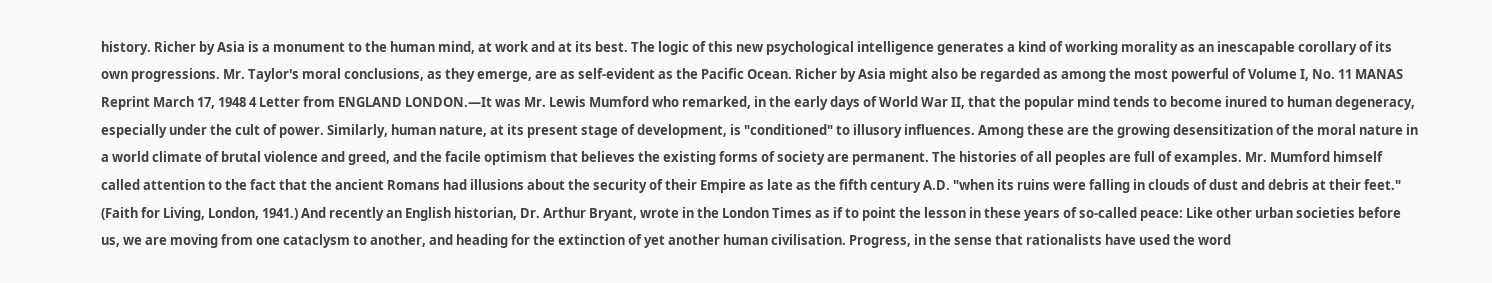history. Richer by Asia is a monument to the human mind, at work and at its best. The logic of this new psychological intelligence generates a kind of working morality as an inescapable corollary of its own progressions. Mr. Taylor's moral conclusions, as they emerge, are as self-evident as the Pacific Ocean. Richer by Asia might also be regarded as among the most powerful of Volume I, No. 11 MANAS Reprint March 17, 1948 4 Letter from ENGLAND LONDON.—It was Mr. Lewis Mumford who remarked, in the early days of World War II, that the popular mind tends to become inured to human degeneracy, especially under the cult of power. Similarly, human nature, at its present stage of development, is "conditioned" to illusory influences. Among these are the growing desensitization of the moral nature in a world climate of brutal violence and greed, and the facile optimism that believes the existing forms of society are permanent. The histories of all peoples are full of examples. Mr. Mumford himself called attention to the fact that the ancient Romans had illusions about the security of their Empire as late as the fifth century A.D. "when its ruins were falling in clouds of dust and debris at their feet." (Faith for Living, London, 1941.) And recently an English historian, Dr. Arthur Bryant, wrote in the London Times as if to point the lesson in these years of so-called peace: Like other urban societies before us, we are moving from one cataclysm to another, and heading for the extinction of yet another human civilisation. Progress, in the sense that rationalists have used the word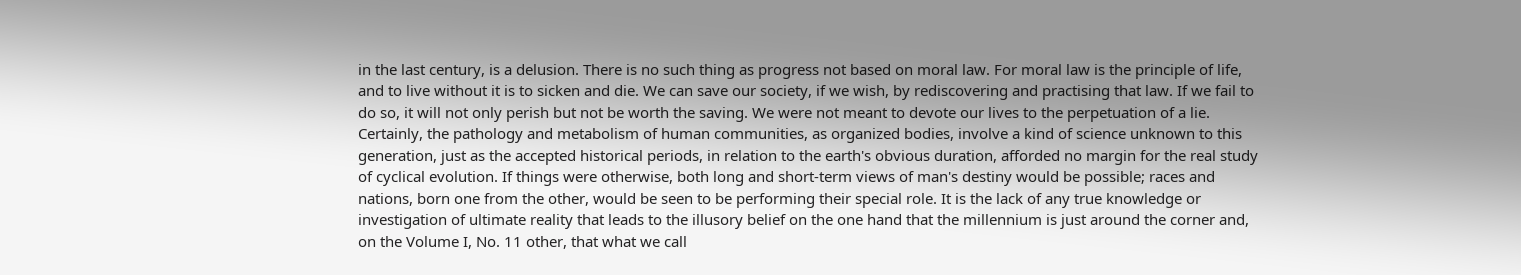in the last century, is a delusion. There is no such thing as progress not based on moral law. For moral law is the principle of life, and to live without it is to sicken and die. We can save our society, if we wish, by rediscovering and practising that law. If we fail to do so, it will not only perish but not be worth the saving. We were not meant to devote our lives to the perpetuation of a lie. Certainly, the pathology and metabolism of human communities, as organized bodies, involve a kind of science unknown to this generation, just as the accepted historical periods, in relation to the earth's obvious duration, afforded no margin for the real study of cyclical evolution. If things were otherwise, both long and short-term views of man's destiny would be possible; races and nations, born one from the other, would be seen to be performing their special role. It is the lack of any true knowledge or investigation of ultimate reality that leads to the illusory belief on the one hand that the millennium is just around the corner and, on the Volume I, No. 11 other, that what we call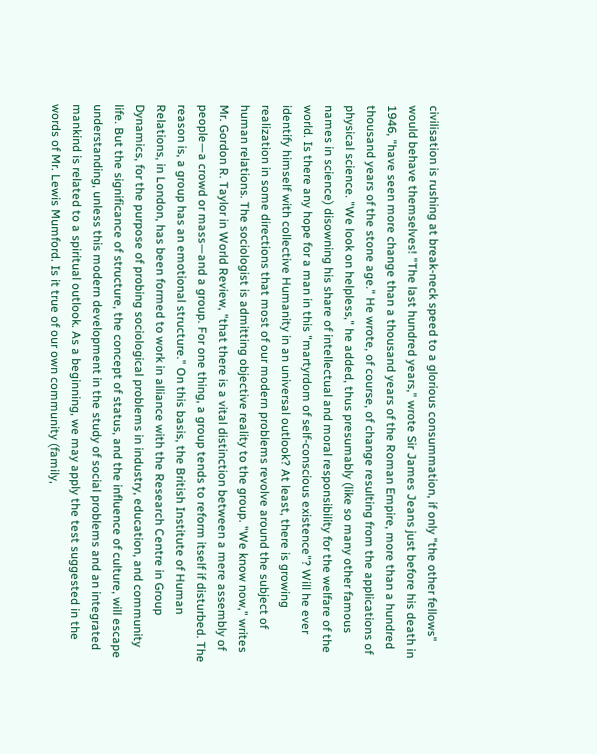civilisation is rushing at break-neck speed to a glorious consummation, if only "the other fellows" would behave themselves! "The last hundred years," wrote Sir James Jeans just before his death in 1946, "have seen more change than a thousand years of the Roman Empire, more than a hundred thousand years of the stone age." He wrote, of course, of change resulting from the applications of physical science. "We look on helpless," he added, thus presumably (like so many other famous names in science) disowning his share of intellectual and moral responsibility for the welfare of the world. Is there any hope for a man in this "martyrdom of self-conscious existence"? Will he ever identify himself with collective Humanity in an universal outlook? At least, there is growing realization in some directions that most of our modern problems revolve around the subject of human relations. The sociologist is admitting objective reality to the group. "We know now," writes Mr. Gordon R. Taylor in World Review, "that there is a vital distinction between a mere assembly of people—a crowd or mass—and a group. For one thing, a group tends to reform itself if disturbed. The reason is, a group has an emotional structure." On this basis, the British Institute of Human Relations, in London, has been formed to work in alliance with the Research Centre in Group Dynamics, for the purpose of probing sociological problems in industry, education, and community life. But the significance of structure, the concept of status, and the influence of culture, will escape understanding, unless this modern development in the study of social problems and an integrated mankind is related to a spiritual outlook. As a beginning, we may apply the test suggested in the words of Mr. Lewis Mumford. Is it true of our own community (family,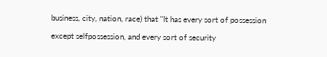business, city, nation, race) that "It has every sort of possession except selfpossession, and every sort of security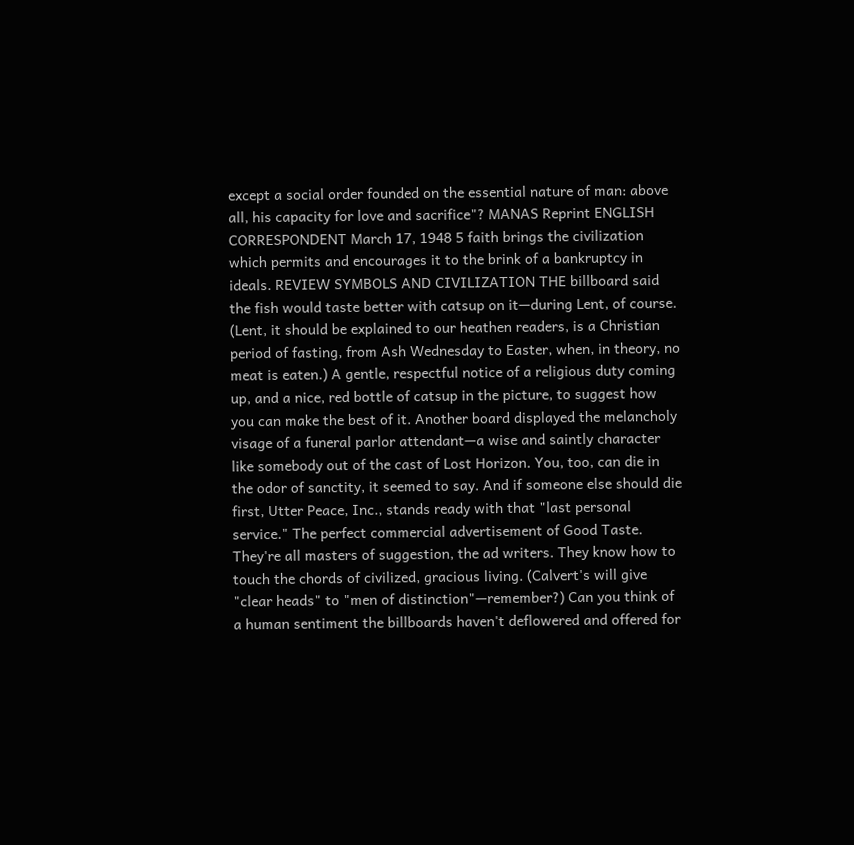except a social order founded on the essential nature of man: above all, his capacity for love and sacrifice"? MANAS Reprint ENGLISH CORRESPONDENT March 17, 1948 5 faith brings the civilization which permits and encourages it to the brink of a bankruptcy in ideals. REVIEW SYMBOLS AND CIVILIZATION THE billboard said the fish would taste better with catsup on it—during Lent, of course. (Lent, it should be explained to our heathen readers, is a Christian period of fasting, from Ash Wednesday to Easter, when, in theory, no meat is eaten.) A gentle, respectful notice of a religious duty coming up, and a nice, red bottle of catsup in the picture, to suggest how you can make the best of it. Another board displayed the melancholy visage of a funeral parlor attendant—a wise and saintly character like somebody out of the cast of Lost Horizon. You, too, can die in the odor of sanctity, it seemed to say. And if someone else should die first, Utter Peace, Inc., stands ready with that "last personal service." The perfect commercial advertisement of Good Taste. They're all masters of suggestion, the ad writers. They know how to touch the chords of civilized, gracious living. (Calvert's will give "clear heads" to "men of distinction"—remember?) Can you think of a human sentiment the billboards haven't deflowered and offered for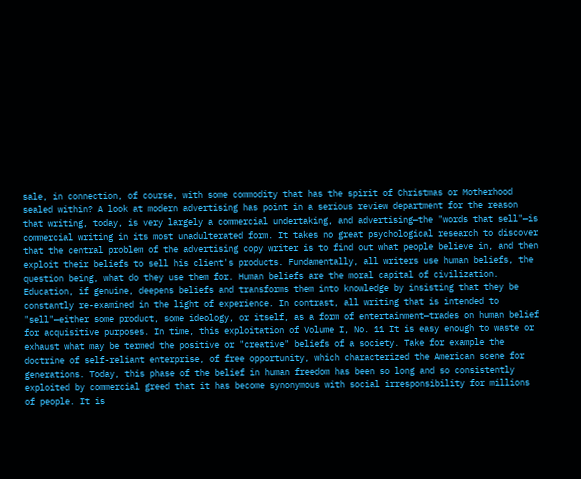sale, in connection, of course, with some commodity that has the spirit of Christmas or Motherhood sealed within? A look at modern advertising has point in a serious review department for the reason that writing, today, is very largely a commercial undertaking, and advertising—the "words that sell"—is commercial writing in its most unadulterated form. It takes no great psychological research to discover that the central problem of the advertising copy writer is to find out what people believe in, and then exploit their beliefs to sell his client's products. Fundamentally, all writers use human beliefs, the question being, what do they use them for. Human beliefs are the moral capital of civilization. Education, if genuine, deepens beliefs and transforms them into knowledge by insisting that they be constantly re-examined in the light of experience. In contrast, all writing that is intended to "sell"—either some product, some ideology, or itself, as a form of entertainment—trades on human belief for acquisitive purposes. In time, this exploitation of Volume I, No. 11 It is easy enough to waste or exhaust what may be termed the positive or "creative" beliefs of a society. Take for example the doctrine of self-reliant enterprise, of free opportunity, which characterized the American scene for generations. Today, this phase of the belief in human freedom has been so long and so consistently exploited by commercial greed that it has become synonymous with social irresponsibility for millions of people. It is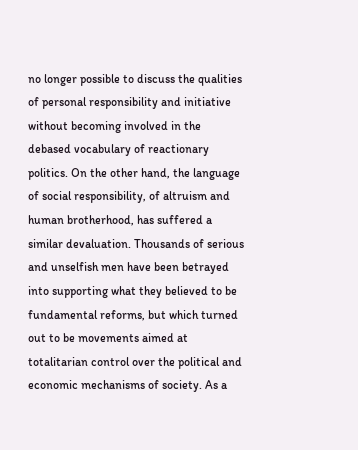no longer possible to discuss the qualities of personal responsibility and initiative without becoming involved in the debased vocabulary of reactionary politics. On the other hand, the language of social responsibility, of altruism and human brotherhood, has suffered a similar devaluation. Thousands of serious and unselfish men have been betrayed into supporting what they believed to be fundamental reforms, but which turned out to be movements aimed at totalitarian control over the political and economic mechanisms of society. As a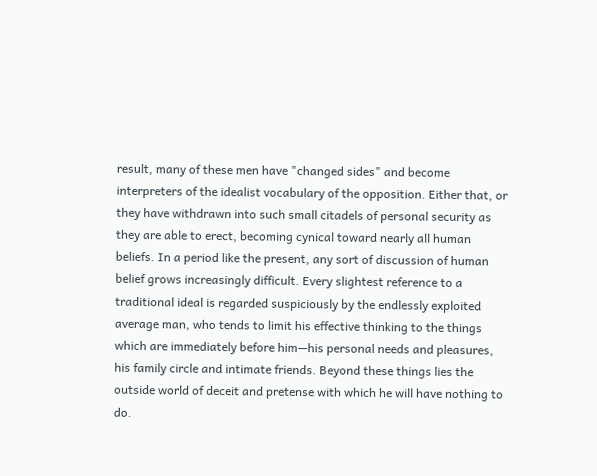result, many of these men have "changed sides" and become interpreters of the idealist vocabulary of the opposition. Either that, or they have withdrawn into such small citadels of personal security as they are able to erect, becoming cynical toward nearly all human beliefs. In a period like the present, any sort of discussion of human belief grows increasingly difficult. Every slightest reference to a traditional ideal is regarded suspiciously by the endlessly exploited average man, who tends to limit his effective thinking to the things which are immediately before him—his personal needs and pleasures, his family circle and intimate friends. Beyond these things lies the outside world of deceit and pretense with which he will have nothing to do.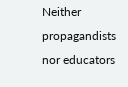Neither propagandists nor educators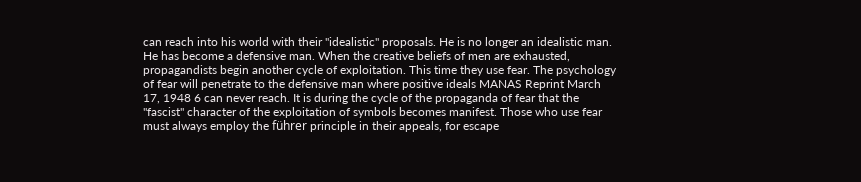can reach into his world with their "idealistic" proposals. He is no longer an idealistic man. He has become a defensive man. When the creative beliefs of men are exhausted, propagandists begin another cycle of exploitation. This time they use fear. The psychology of fear will penetrate to the defensive man where positive ideals MANAS Reprint March 17, 1948 6 can never reach. It is during the cycle of the propaganda of fear that the "fascist" character of the exploitation of symbols becomes manifest. Those who use fear must always employ the führer principle in their appeals, for escape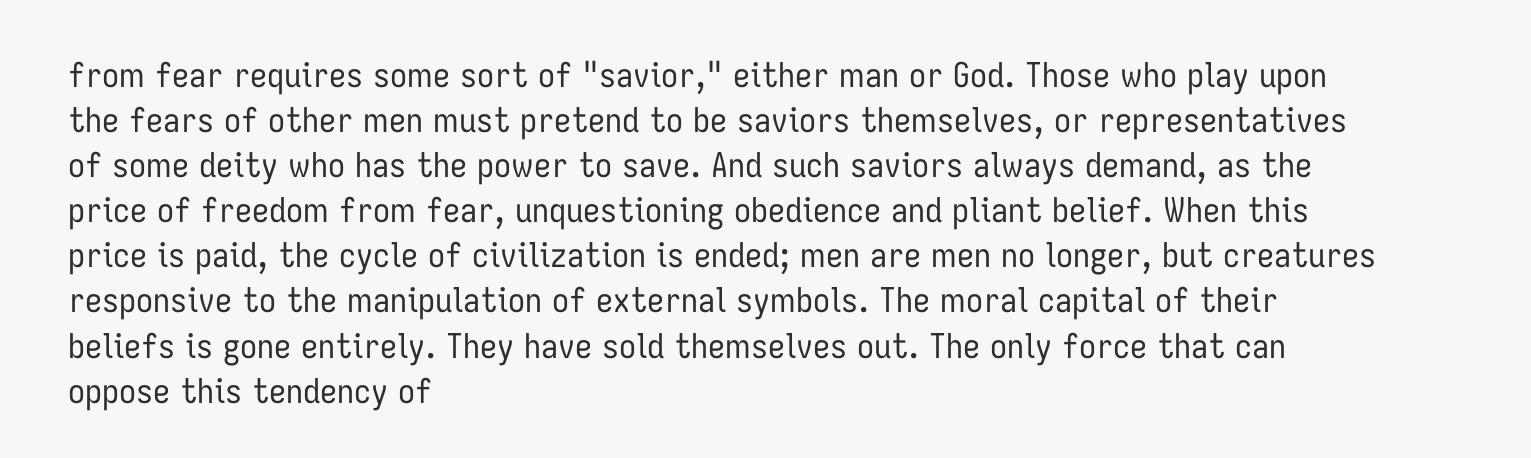from fear requires some sort of "savior," either man or God. Those who play upon the fears of other men must pretend to be saviors themselves, or representatives of some deity who has the power to save. And such saviors always demand, as the price of freedom from fear, unquestioning obedience and pliant belief. When this price is paid, the cycle of civilization is ended; men are men no longer, but creatures responsive to the manipulation of external symbols. The moral capital of their beliefs is gone entirely. They have sold themselves out. The only force that can oppose this tendency of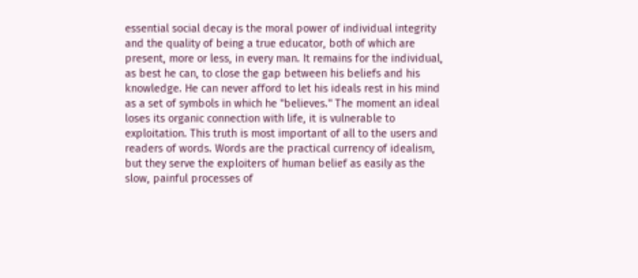essential social decay is the moral power of individual integrity and the quality of being a true educator, both of which are present, more or less, in every man. It remains for the individual, as best he can, to close the gap between his beliefs and his knowledge. He can never afford to let his ideals rest in his mind as a set of symbols in which he "believes." The moment an ideal loses its organic connection with life, it is vulnerable to exploitation. This truth is most important of all to the users and readers of words. Words are the practical currency of idealism, but they serve the exploiters of human belief as easily as the slow, painful processes of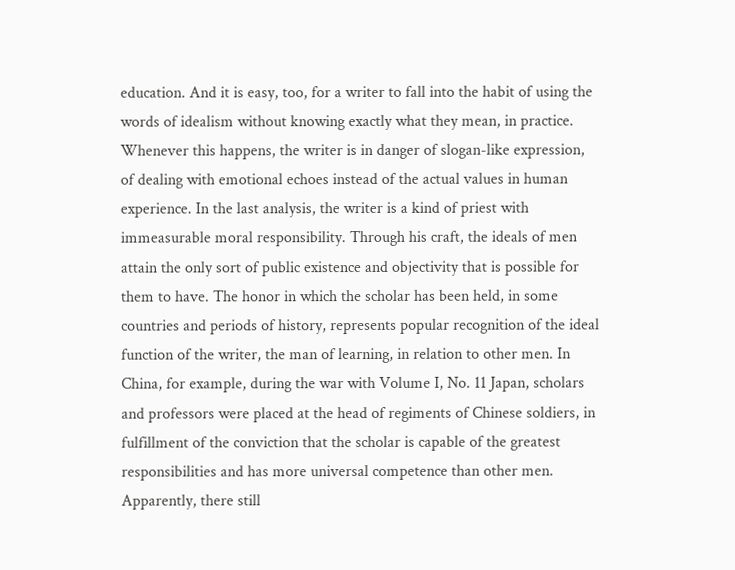education. And it is easy, too, for a writer to fall into the habit of using the words of idealism without knowing exactly what they mean, in practice. Whenever this happens, the writer is in danger of slogan-like expression, of dealing with emotional echoes instead of the actual values in human experience. In the last analysis, the writer is a kind of priest with immeasurable moral responsibility. Through his craft, the ideals of men attain the only sort of public existence and objectivity that is possible for them to have. The honor in which the scholar has been held, in some countries and periods of history, represents popular recognition of the ideal function of the writer, the man of learning, in relation to other men. In China, for example, during the war with Volume I, No. 11 Japan, scholars and professors were placed at the head of regiments of Chinese soldiers, in fulfillment of the conviction that the scholar is capable of the greatest responsibilities and has more universal competence than other men. Apparently, there still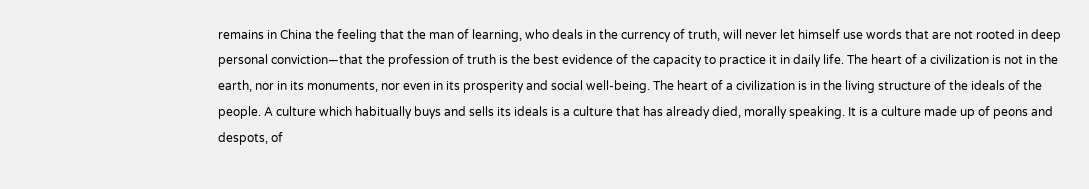remains in China the feeling that the man of learning, who deals in the currency of truth, will never let himself use words that are not rooted in deep personal conviction—that the profession of truth is the best evidence of the capacity to practice it in daily life. The heart of a civilization is not in the earth, nor in its monuments, nor even in its prosperity and social well-being. The heart of a civilization is in the living structure of the ideals of the people. A culture which habitually buys and sells its ideals is a culture that has already died, morally speaking. It is a culture made up of peons and despots, of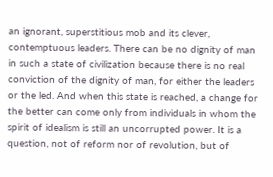an ignorant, superstitious mob and its clever, contemptuous leaders. There can be no dignity of man in such a state of civilization because there is no real conviction of the dignity of man, for either the leaders or the led. And when this state is reached, a change for the better can come only from individuals in whom the spirit of idealism is still an uncorrupted power. It is a question, not of reform nor of revolution, but of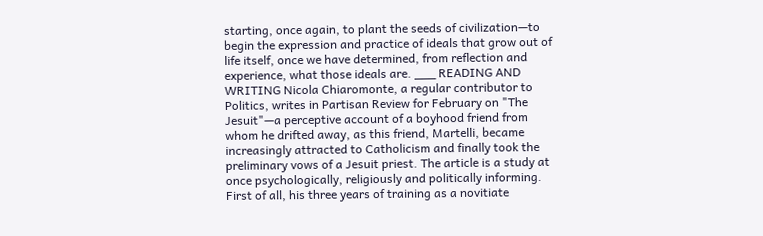starting, once again, to plant the seeds of civilization—to begin the expression and practice of ideals that grow out of life itself, once we have determined, from reflection and experience, what those ideals are. ___ READING AND WRITING Nicola Chiaromonte, a regular contributor to Politics, writes in Partisan Review for February on "The Jesuit"—a perceptive account of a boyhood friend from whom he drifted away, as this friend, Martelli, became increasingly attracted to Catholicism and finally took the preliminary vows of a Jesuit priest. The article is a study at once psychologically, religiously and politically informing. First of all, his three years of training as a novitiate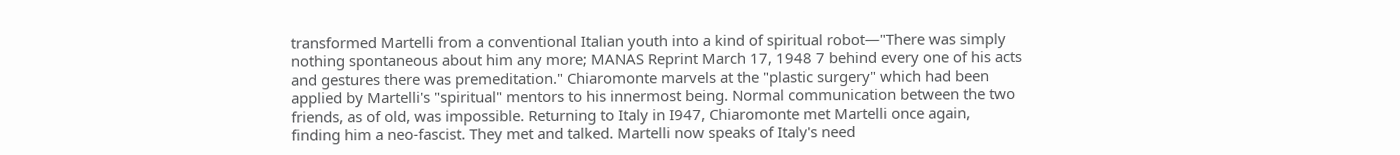transformed Martelli from a conventional Italian youth into a kind of spiritual robot—"There was simply nothing spontaneous about him any more; MANAS Reprint March 17, 1948 7 behind every one of his acts and gestures there was premeditation." Chiaromonte marvels at the "plastic surgery" which had been applied by Martelli's "spiritual" mentors to his innermost being. Normal communication between the two friends, as of old, was impossible. Returning to Italy in I947, Chiaromonte met Martelli once again, finding him a neo-fascist. They met and talked. Martelli now speaks of Italy's need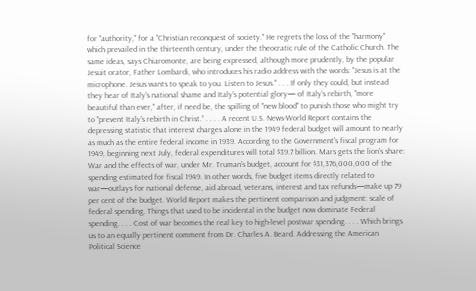for "authority," for a "Christian reconquest of society." He regrets the loss of the "harmony" which prevailed in the thirteenth century, under the theocratic rule of the Catholic Church. The same ideas, says Chiaromonte, are being expressed, although more prudently, by the popular Jesuit orator, Father Lombardi, who introduces his radio address with the words: "Jesus is at the microphone. Jesus wants to speak to you. Listen to Jesus." . . . If only they could, but instead they hear of Italy's national shame and Italy's potential glory— of Italy's rebirth, "more beautiful than ever," after, if need be, the spilling of "new blood" to punish those who might try to "prevent Italy's rebirth in Christ.” . . . . A recent U.S. News-World Report contains the depressing statistic that interest charges alone in the 1949 federal budget will amount to nearly as much as the entire federal income in 1939. According to the Government's fiscal program for 1949, beginning next July, federal expenditures will total $39.7 billion. Mars gets the lion's share: War and the effects of war, under Mr. Truman's budget, account for $31,376,000,000 of the spending estimated for fiscal 1949. In other words, five budget items directly related to war—outlays for national defense, aid abroad, veterans, interest and tax refunds—make up 79 per cent of the budget. World Report makes the pertinent comparison and judgment: scale of federal spending. Things that used to be incidental in the budget now dominate Federal spending. . . . Cost of war becomes the real key to high-level postwar spending. . . . Which brings us to an equally pertinent comment from Dr. Charles A. Beard. Addressing the American Political Science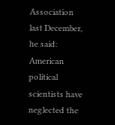Association last December, he said: American political scientists have neglected the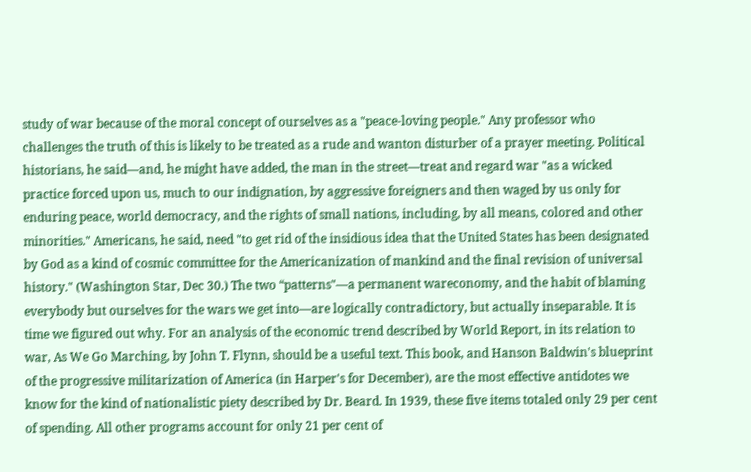study of war because of the moral concept of ourselves as a "peace-loving people." Any professor who challenges the truth of this is likely to be treated as a rude and wanton disturber of a prayer meeting. Political historians, he said—and, he might have added, the man in the street—treat and regard war "as a wicked practice forced upon us, much to our indignation, by aggressive foreigners and then waged by us only for enduring peace, world democracy, and the rights of small nations, including, by all means, colored and other minorities." Americans, he said, need "to get rid of the insidious idea that the United States has been designated by God as a kind of cosmic committee for the Americanization of mankind and the final revision of universal history." (Washington Star, Dec 30.) The two “patterns"—a permanent wareconomy, and the habit of blaming everybody but ourselves for the wars we get into—are logically contradictory, but actually inseparable. It is time we figured out why. For an analysis of the economic trend described by World Report, in its relation to war, As We Go Marching, by John T. Flynn, should be a useful text. This book, and Hanson Baldwin's blueprint of the progressive militarization of America (in Harper's for December), are the most effective antidotes we know for the kind of nationalistic piety described by Dr. Beard. In 1939, these five items totaled only 29 per cent of spending. All other programs account for only 21 per cent of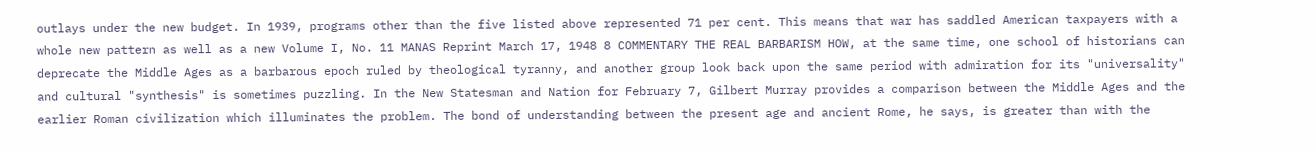outlays under the new budget. In 1939, programs other than the five listed above represented 71 per cent. This means that war has saddled American taxpayers with a whole new pattern as well as a new Volume I, No. 11 MANAS Reprint March 17, 1948 8 COMMENTARY THE REAL BARBARISM HOW, at the same time, one school of historians can deprecate the Middle Ages as a barbarous epoch ruled by theological tyranny, and another group look back upon the same period with admiration for its "universality" and cultural "synthesis" is sometimes puzzling. In the New Statesman and Nation for February 7, Gilbert Murray provides a comparison between the Middle Ages and the earlier Roman civilization which illuminates the problem. The bond of understanding between the present age and ancient Rome, he says, is greater than with the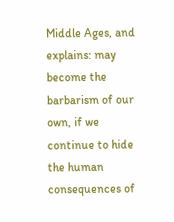Middle Ages, and explains: may become the barbarism of our own, if we continue to hide the human consequences of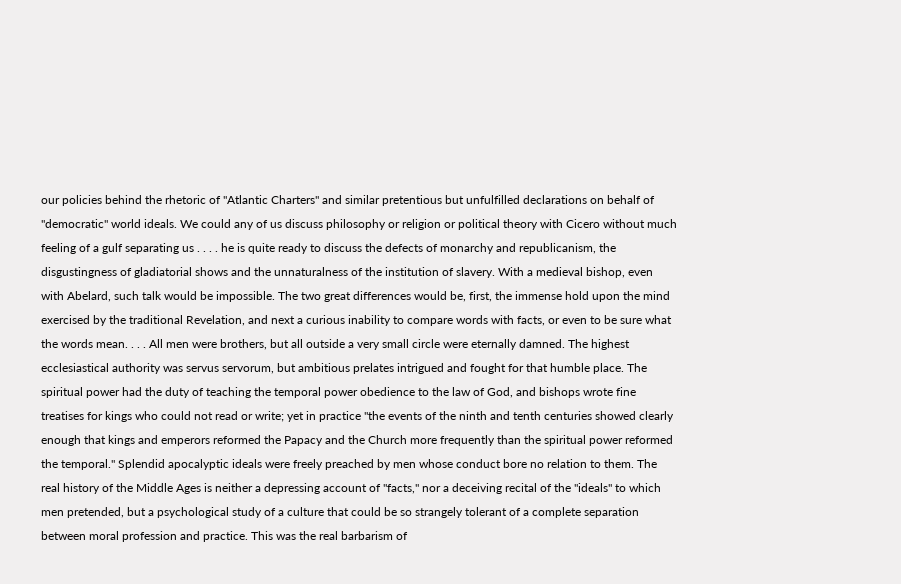our policies behind the rhetoric of "Atlantic Charters" and similar pretentious but unfulfilled declarations on behalf of "democratic" world ideals. We could any of us discuss philosophy or religion or political theory with Cicero without much feeling of a gulf separating us . . . . he is quite ready to discuss the defects of monarchy and republicanism, the disgustingness of gladiatorial shows and the unnaturalness of the institution of slavery. With a medieval bishop, even with Abelard, such talk would be impossible. The two great differences would be, first, the immense hold upon the mind exercised by the traditional Revelation, and next a curious inability to compare words with facts, or even to be sure what the words mean. . . . All men were brothers, but all outside a very small circle were eternally damned. The highest ecclesiastical authority was servus servorum, but ambitious prelates intrigued and fought for that humble place. The spiritual power had the duty of teaching the temporal power obedience to the law of God, and bishops wrote fine treatises for kings who could not read or write; yet in practice "the events of the ninth and tenth centuries showed clearly enough that kings and emperors reformed the Papacy and the Church more frequently than the spiritual power reformed the temporal." Splendid apocalyptic ideals were freely preached by men whose conduct bore no relation to them. The real history of the Middle Ages is neither a depressing account of "facts," nor a deceiving recital of the "ideals" to which men pretended, but a psychological study of a culture that could be so strangely tolerant of a complete separation between moral profession and practice. This was the real barbarism of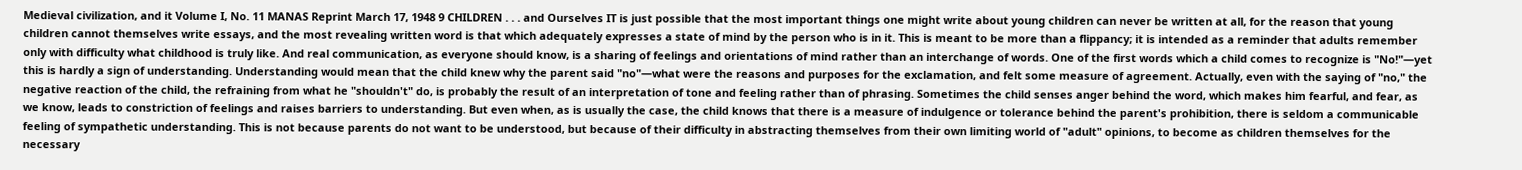Medieval civilization, and it Volume I, No. 11 MANAS Reprint March 17, 1948 9 CHILDREN . . . and Ourselves IT is just possible that the most important things one might write about young children can never be written at all, for the reason that young children cannot themselves write essays, and the most revealing written word is that which adequately expresses a state of mind by the person who is in it. This is meant to be more than a flippancy; it is intended as a reminder that adults remember only with difficulty what childhood is truly like. And real communication, as everyone should know, is a sharing of feelings and orientations of mind rather than an interchange of words. One of the first words which a child comes to recognize is "No!"—yet this is hardly a sign of understanding. Understanding would mean that the child knew why the parent said "no"—what were the reasons and purposes for the exclamation, and felt some measure of agreement. Actually, even with the saying of "no," the negative reaction of the child, the refraining from what he "shouldn't" do, is probably the result of an interpretation of tone and feeling rather than of phrasing. Sometimes the child senses anger behind the word, which makes him fearful, and fear, as we know, leads to constriction of feelings and raises barriers to understanding. But even when, as is usually the case, the child knows that there is a measure of indulgence or tolerance behind the parent's prohibition, there is seldom a communicable feeling of sympathetic understanding. This is not because parents do not want to be understood, but because of their difficulty in abstracting themselves from their own limiting world of "adult" opinions, to become as children themselves for the necessary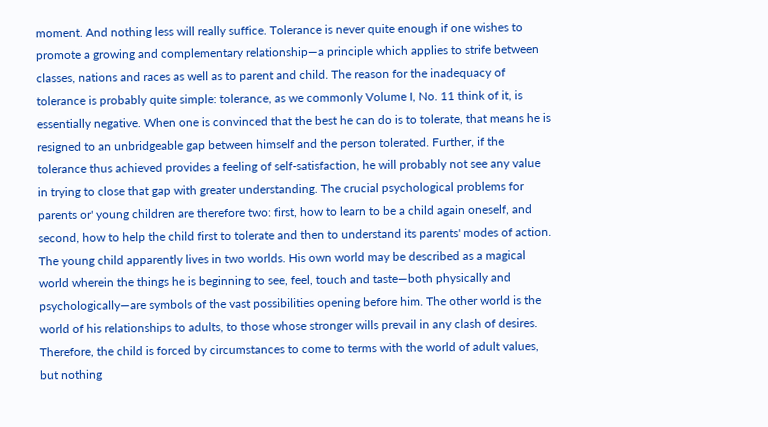moment. And nothing less will really suffice. Tolerance is never quite enough if one wishes to promote a growing and complementary relationship—a principle which applies to strife between classes, nations and races as well as to parent and child. The reason for the inadequacy of tolerance is probably quite simple: tolerance, as we commonly Volume I, No. 11 think of it, is essentially negative. When one is convinced that the best he can do is to tolerate, that means he is resigned to an unbridgeable gap between himself and the person tolerated. Further, if the tolerance thus achieved provides a feeling of self-satisfaction, he will probably not see any value in trying to close that gap with greater understanding. The crucial psychological problems for parents or' young children are therefore two: first, how to learn to be a child again oneself, and second, how to help the child first to tolerate and then to understand its parents' modes of action. The young child apparently lives in two worlds. His own world may be described as a magical world wherein the things he is beginning to see, feel, touch and taste—both physically and psychologically—are symbols of the vast possibilities opening before him. The other world is the world of his relationships to adults, to those whose stronger wills prevail in any clash of desires. Therefore, the child is forced by circumstances to come to terms with the world of adult values, but nothing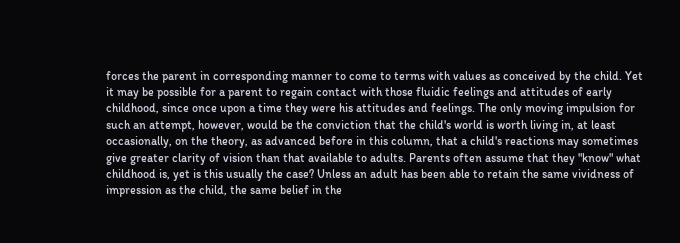forces the parent in corresponding manner to come to terms with values as conceived by the child. Yet it may be possible for a parent to regain contact with those fluidic feelings and attitudes of early childhood, since once upon a time they were his attitudes and feelings. The only moving impulsion for such an attempt, however, would be the conviction that the child's world is worth living in, at least occasionally, on the theory, as advanced before in this column, that a child's reactions may sometimes give greater clarity of vision than that available to adults. Parents often assume that they "know" what childhood is, yet is this usually the case? Unless an adult has been able to retain the same vividness of impression as the child, the same belief in the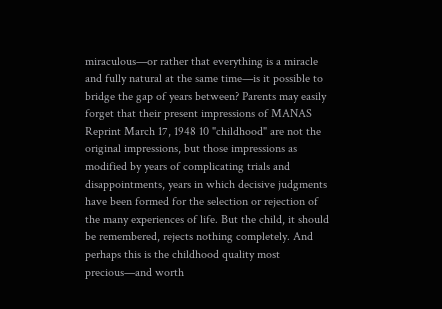miraculous—or rather that everything is a miracle and fully natural at the same time—is it possible to bridge the gap of years between? Parents may easily forget that their present impressions of MANAS Reprint March 17, 1948 10 "childhood" are not the original impressions, but those impressions as modified by years of complicating trials and disappointments, years in which decisive judgments have been formed for the selection or rejection of the many experiences of life. But the child, it should be remembered, rejects nothing completely. And perhaps this is the childhood quality most precious—and worth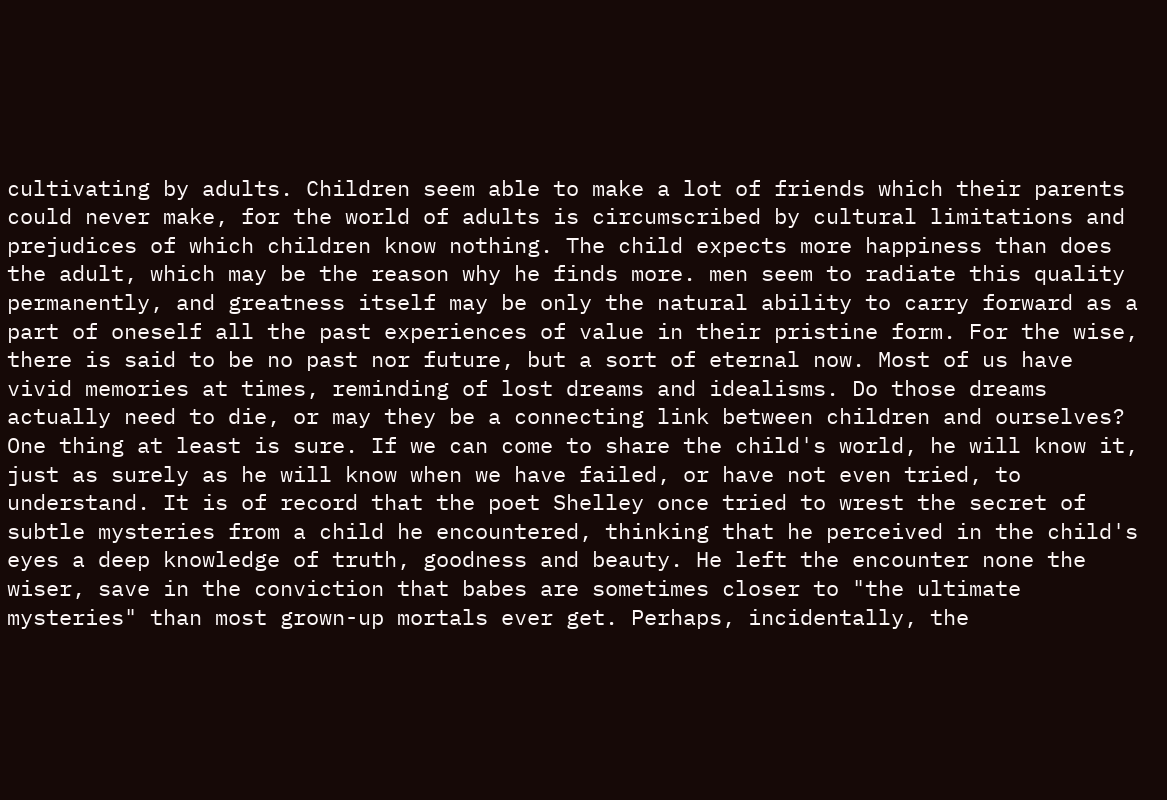cultivating by adults. Children seem able to make a lot of friends which their parents could never make, for the world of adults is circumscribed by cultural limitations and prejudices of which children know nothing. The child expects more happiness than does the adult, which may be the reason why he finds more. men seem to radiate this quality permanently, and greatness itself may be only the natural ability to carry forward as a part of oneself all the past experiences of value in their pristine form. For the wise, there is said to be no past nor future, but a sort of eternal now. Most of us have vivid memories at times, reminding of lost dreams and idealisms. Do those dreams actually need to die, or may they be a connecting link between children and ourselves? One thing at least is sure. If we can come to share the child's world, he will know it, just as surely as he will know when we have failed, or have not even tried, to understand. It is of record that the poet Shelley once tried to wrest the secret of subtle mysteries from a child he encountered, thinking that he perceived in the child's eyes a deep knowledge of truth, goodness and beauty. He left the encounter none the wiser, save in the conviction that babes are sometimes closer to "the ultimate mysteries" than most grown-up mortals ever get. Perhaps, incidentally, the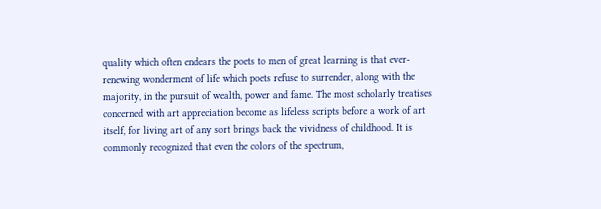quality which often endears the poets to men of great learning is that ever-renewing wonderment of life which poets refuse to surrender, along with the majority, in the pursuit of wealth, power and fame. The most scholarly treatises concerned with art appreciation become as lifeless scripts before a work of art itself, for living art of any sort brings back the vividness of childhood. It is commonly recognized that even the colors of the spectrum,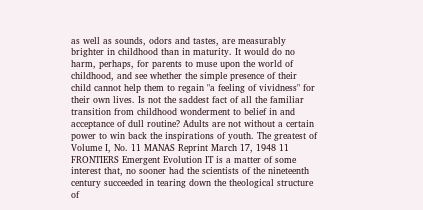as well as sounds, odors and tastes, are measurably brighter in childhood than in maturity. It would do no harm, perhaps, for parents to muse upon the world of childhood, and see whether the simple presence of their child cannot help them to regain "a feeling of vividness" for their own lives. Is not the saddest fact of all the familiar transition from childhood wonderment to belief in and acceptance of dull routine? Adults are not without a certain power to win back the inspirations of youth. The greatest of Volume I, No. 11 MANAS Reprint March 17, 1948 11 FRONTIERS Emergent Evolution IT is a matter of some interest that, no sooner had the scientists of the nineteenth century succeeded in tearing down the theological structure of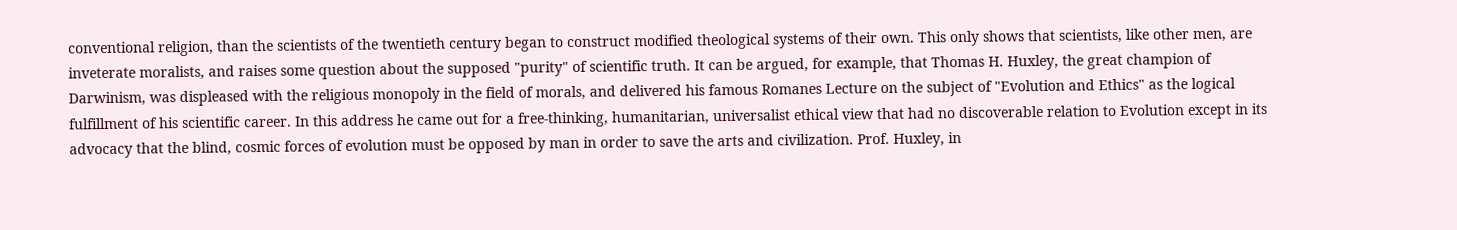conventional religion, than the scientists of the twentieth century began to construct modified theological systems of their own. This only shows that scientists, like other men, are inveterate moralists, and raises some question about the supposed "purity" of scientific truth. It can be argued, for example, that Thomas H. Huxley, the great champion of Darwinism, was displeased with the religious monopoly in the field of morals, and delivered his famous Romanes Lecture on the subject of "Evolution and Ethics" as the logical fulfillment of his scientific career. In this address he came out for a free-thinking, humanitarian, universalist ethical view that had no discoverable relation to Evolution except in its advocacy that the blind, cosmic forces of evolution must be opposed by man in order to save the arts and civilization. Prof. Huxley, in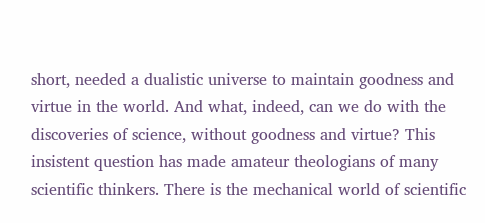short, needed a dualistic universe to maintain goodness and virtue in the world. And what, indeed, can we do with the discoveries of science, without goodness and virtue? This insistent question has made amateur theologians of many scientific thinkers. There is the mechanical world of scientific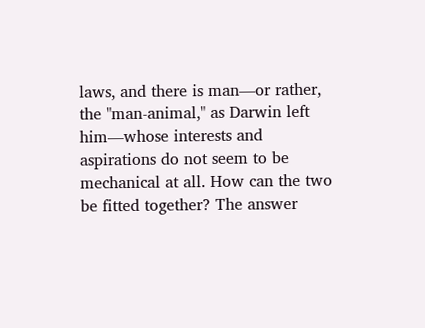laws, and there is man—or rather, the "man-animal," as Darwin left him—whose interests and aspirations do not seem to be mechanical at all. How can the two be fitted together? The answer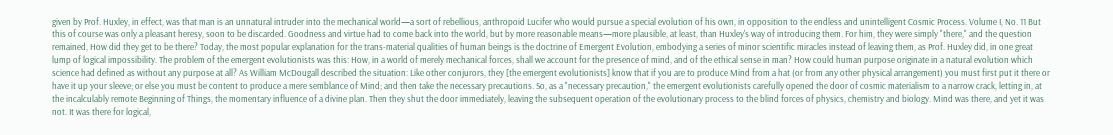given by Prof. Huxley, in effect, was that man is an unnatural intruder into the mechanical world—a sort of rebellious, anthropoid Lucifer who would pursue a special evolution of his own, in opposition to the endless and unintelligent Cosmic Process. Volume I, No. 11 But this of course was only a pleasant heresy, soon to be discarded. Goodness and virtue had to come back into the world, but by more reasonable means—more plausible, at least, than Huxley's way of introducing them. For him, they were simply "there," and the question remained, How did they get to be there? Today, the most popular explanation for the trans-material qualities of human beings is the doctrine of Emergent Evolution, embodying a series of minor scientific miracles instead of leaving them, as Prof. Huxley did, in one great lump of logical impossibility. The problem of the emergent evolutionists was this: How, in a world of merely mechanical forces, shall we account for the presence of mind, and of the ethical sense in man? How could human purpose originate in a natural evolution which science had defined as without any purpose at all? As William McDougall described the situation: Like other conjurors, they [the emergent evolutionists] know that if you are to produce Mind from a hat (or from any other physical arrangement) you must first put it there or have it up your sleeve; or else you must be content to produce a mere semblance of Mind; and then take the necessary precautions. So, as a "necessary precaution," the emergent evolutionists carefully opened the door of cosmic materialism to a narrow crack, letting in, at the incalculably remote Beginning of Things, the momentary influence of a divine plan. Then they shut the door immediately, leaving the subsequent operation of the evolutionary process to the blind forces of physics, chemistry and biology. Mind was there, and yet it was not. It was there for logical,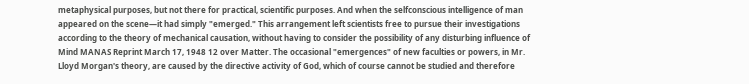metaphysical purposes, but not there for practical, scientific purposes. And when the selfconscious intelligence of man appeared on the scene—it had simply "emerged." This arrangement left scientists free to pursue their investigations according to the theory of mechanical causation, without having to consider the possibility of any disturbing influence of Mind MANAS Reprint March 17, 1948 12 over Matter. The occasional "emergences" of new faculties or powers, in Mr. Lloyd Morgan's theory, are caused by the directive activity of God, which of course cannot be studied and therefore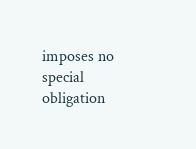imposes no special obligation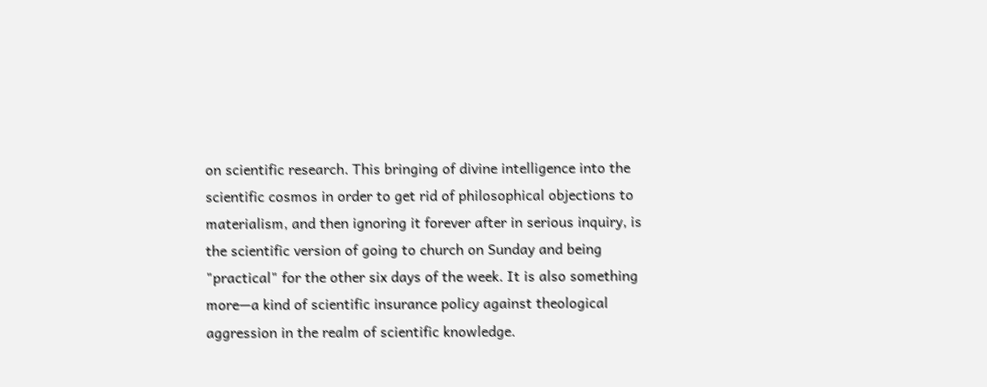on scientific research. This bringing of divine intelligence into the scientific cosmos in order to get rid of philosophical objections to materialism, and then ignoring it forever after in serious inquiry, is the scientific version of going to church on Sunday and being "practical" for the other six days of the week. It is also something more—a kind of scientific insurance policy against theological aggression in the realm of scientific knowledge.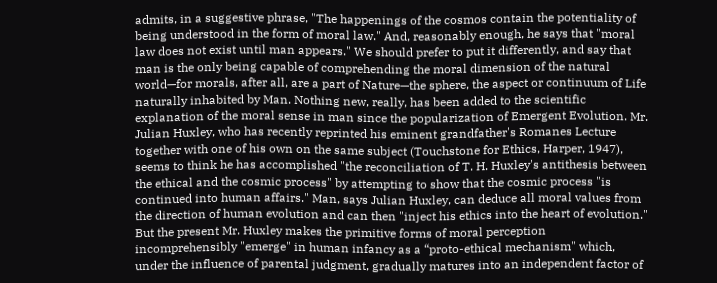admits, in a suggestive phrase, "The happenings of the cosmos contain the potentiality of being understood in the form of moral law." And, reasonably enough, he says that "moral law does not exist until man appears." We should prefer to put it differently, and say that man is the only being capable of comprehending the moral dimension of the natural world—for morals, after all, are a part of Nature—the sphere, the aspect or continuum of Life naturally inhabited by Man. Nothing new, really, has been added to the scientific explanation of the moral sense in man since the popularization of Emergent Evolution. Mr. Julian Huxley, who has recently reprinted his eminent grandfather's Romanes Lecture together with one of his own on the same subject (Touchstone for Ethics, Harper, 1947), seems to think he has accomplished "the reconciliation of T. H. Huxley's antithesis between the ethical and the cosmic process" by attempting to show that the cosmic process "is continued into human affairs." Man, says Julian Huxley, can deduce all moral values from the direction of human evolution and can then "inject his ethics into the heart of evolution." But the present Mr. Huxley makes the primitive forms of moral perception incomprehensibly "emerge" in human infancy as a “proto-ethical mechanism" which, under the influence of parental judgment, gradually matures into an independent factor of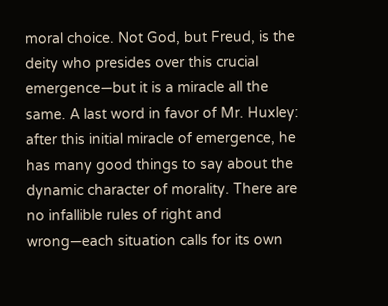moral choice. Not God, but Freud, is the deity who presides over this crucial emergence—but it is a miracle all the same. A last word in favor of Mr. Huxley: after this initial miracle of emergence, he has many good things to say about the dynamic character of morality. There are no infallible rules of right and wrong—each situation calls for its own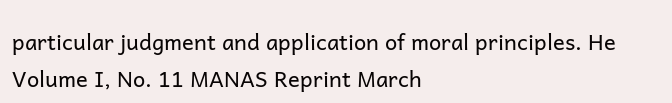particular judgment and application of moral principles. He Volume I, No. 11 MANAS Reprint March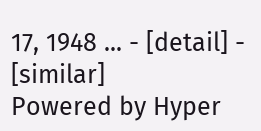17, 1948 ... - [detail] - [similar]
Powered by Hyper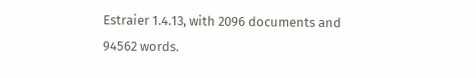Estraier 1.4.13, with 2096 documents and 94562 words.